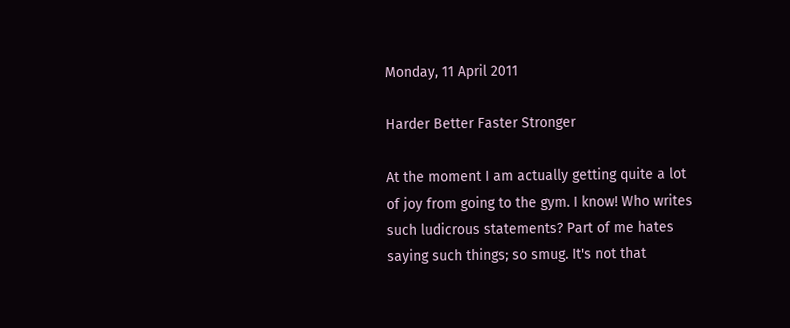Monday, 11 April 2011

Harder Better Faster Stronger

At the moment I am actually getting quite a lot of joy from going to the gym. I know! Who writes such ludicrous statements? Part of me hates saying such things; so smug. It's not that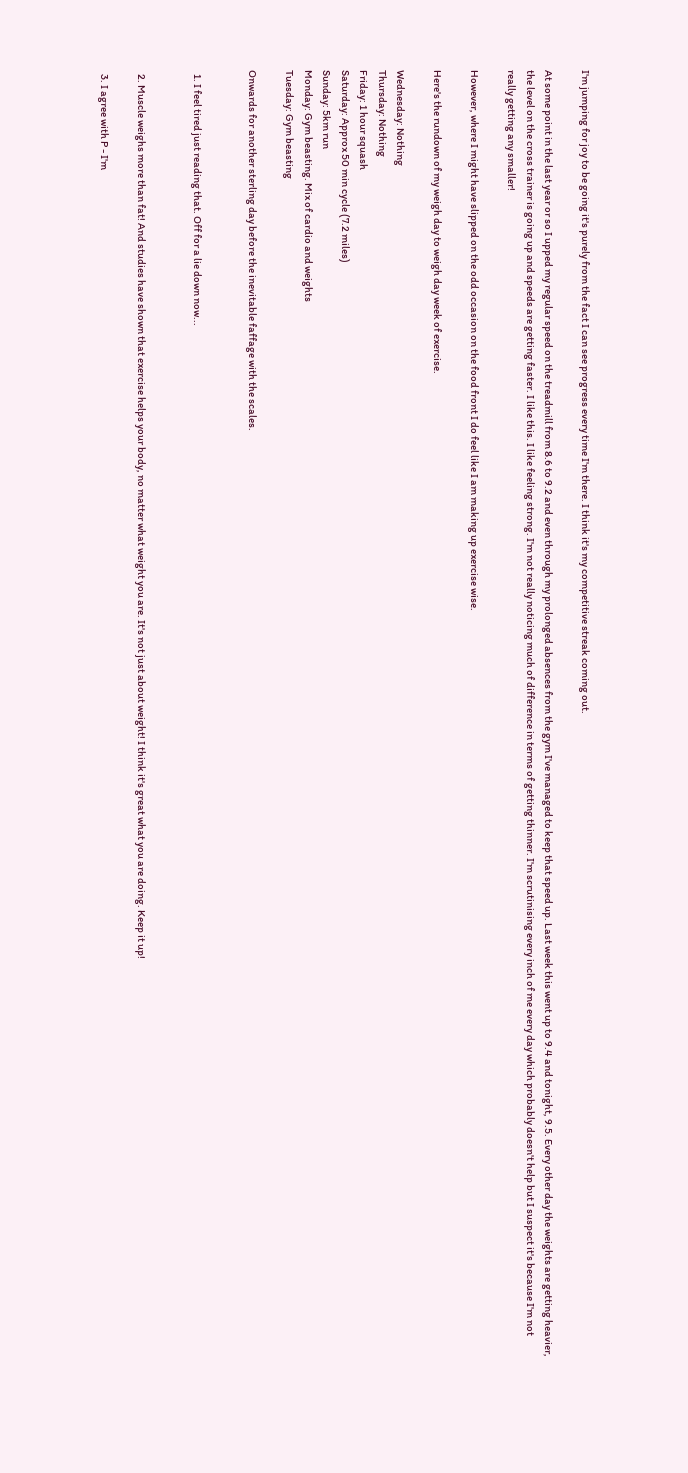I'm jumping for joy to be going it's purely from the fact I can see progress every time I'm there. I think it's my competitive streak coming out.

At some point in the last year or so I upped my regular speed on the treadmill from 8.6 to 9.2 and even through my prolonged absences from the gym I've managed to keep that speed up. Last week this went up to 9.4 and tonight, 9.5. Every other day the weights are getting heavier, the level on the cross trainer is going up and speeds are getting faster. I like this. I like feeling strong. I'm not really noticing much of difference in terms of getting thinner. I'm scrutinising every inch of me every day which probably doesn't help but I suspect it's because I'm not really getting any smaller!

However, where I might have slipped on the odd occasion on the food front I do feel like I am making up exercise wise.

Here's the rundown of my weigh day to weigh day week of exercise.

Wednesday: Nothing
Thursday: Nothing
Friday: 1 hour squash
Saturday: Approx 50 min cycle (7.2 miles)
Sunday: 5km run
Monday: Gym beasting. Mix of cardio and weights
Tuesday: Gym beasting

Onwards for another sterling day before the inevitable faffage with the scales.


  1. I feel tired just reading that. Off for a lie down now...


  2. Muscle weighs more than fat! And studies have shown that exercise helps your body, no matter what weight you are. It's not just about weight! I think it's great what you are doing. Keep it up!

  3. I agree with P - I'm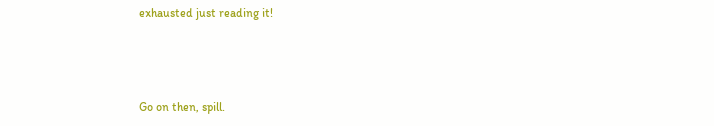exhausted just reading it!



Go on then, spill.